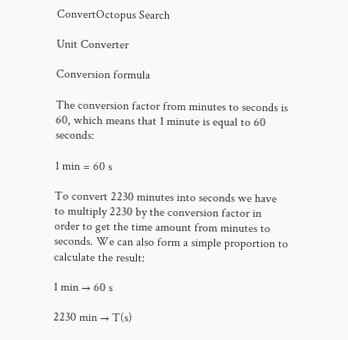ConvertOctopus Search

Unit Converter

Conversion formula

The conversion factor from minutes to seconds is 60, which means that 1 minute is equal to 60 seconds:

1 min = 60 s

To convert 2230 minutes into seconds we have to multiply 2230 by the conversion factor in order to get the time amount from minutes to seconds. We can also form a simple proportion to calculate the result:

1 min → 60 s

2230 min → T(s)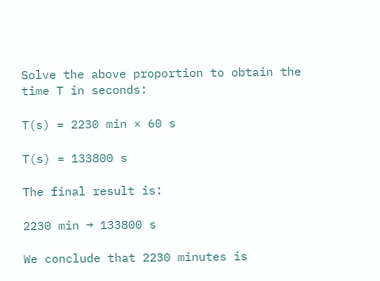Solve the above proportion to obtain the time T in seconds:

T(s) = 2230 min × 60 s

T(s) = 133800 s

The final result is:

2230 min → 133800 s

We conclude that 2230 minutes is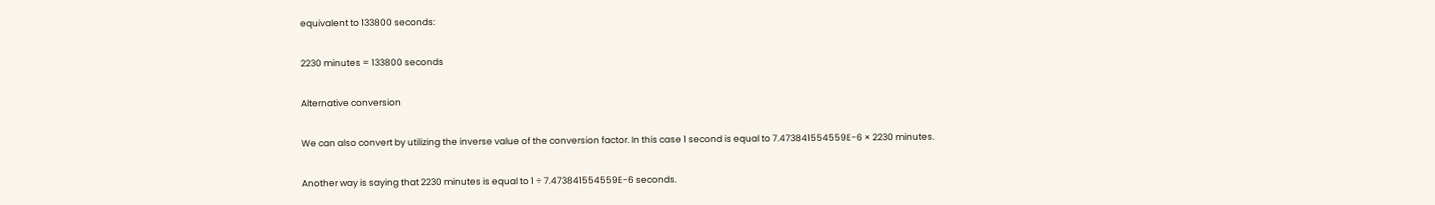equivalent to 133800 seconds:

2230 minutes = 133800 seconds

Alternative conversion

We can also convert by utilizing the inverse value of the conversion factor. In this case 1 second is equal to 7.473841554559E-6 × 2230 minutes.

Another way is saying that 2230 minutes is equal to 1 ÷ 7.473841554559E-6 seconds.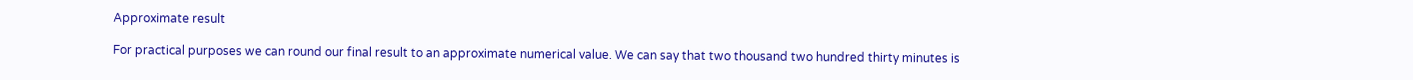Approximate result

For practical purposes we can round our final result to an approximate numerical value. We can say that two thousand two hundred thirty minutes is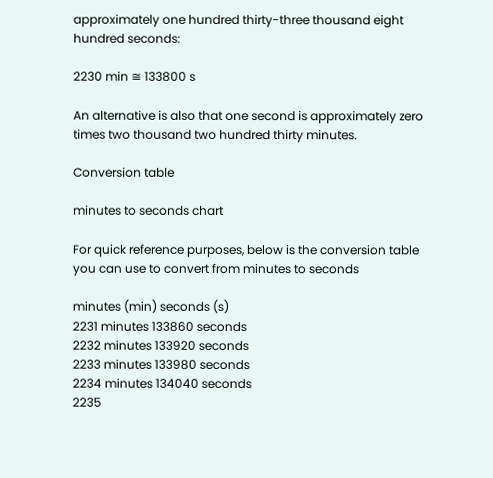approximately one hundred thirty-three thousand eight hundred seconds:

2230 min ≅ 133800 s

An alternative is also that one second is approximately zero times two thousand two hundred thirty minutes.

Conversion table

minutes to seconds chart

For quick reference purposes, below is the conversion table you can use to convert from minutes to seconds

minutes (min) seconds (s)
2231 minutes 133860 seconds
2232 minutes 133920 seconds
2233 minutes 133980 seconds
2234 minutes 134040 seconds
2235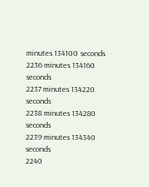minutes 134100 seconds
2236 minutes 134160 seconds
2237 minutes 134220 seconds
2238 minutes 134280 seconds
2239 minutes 134340 seconds
2240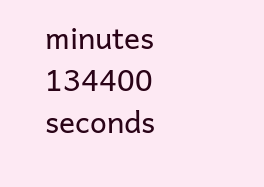minutes 134400 seconds